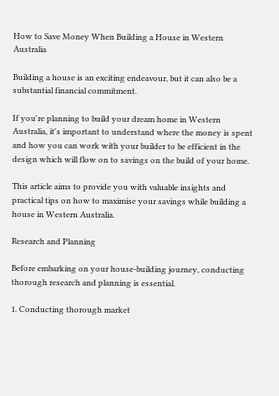How to Save Money When Building a House in Western Australia

Building a house is an exciting endeavour, but it can also be a substantial financial commitment.

If you're planning to build your dream home in Western Australia, it's important to understand where the money is spent and how you can work with your builder to be efficient in the design which will flow on to savings on the build of your home.

This article aims to provide you with valuable insights and practical tips on how to maximise your savings while building a house in Western Australia.

Research and Planning

Before embarking on your house-building journey, conducting thorough research and planning is essential.

1. Conducting thorough market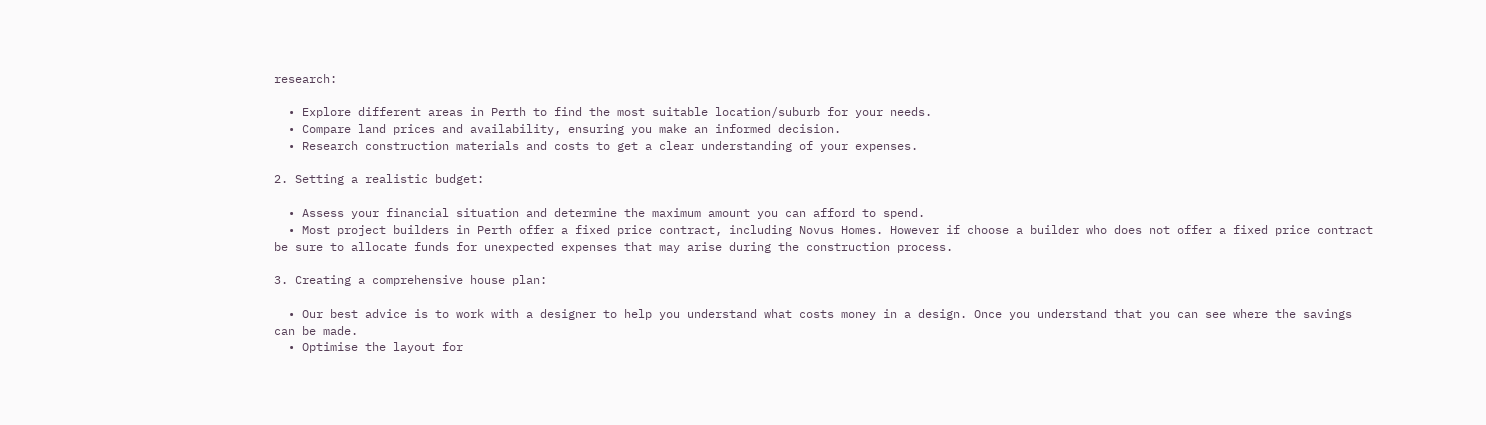research:

  • Explore different areas in Perth to find the most suitable location/suburb for your needs.
  • Compare land prices and availability, ensuring you make an informed decision.
  • Research construction materials and costs to get a clear understanding of your expenses.

2. Setting a realistic budget:

  • Assess your financial situation and determine the maximum amount you can afford to spend.
  • Most project builders in Perth offer a fixed price contract, including Novus Homes. However if choose a builder who does not offer a fixed price contract be sure to allocate funds for unexpected expenses that may arise during the construction process.

3. Creating a comprehensive house plan:

  • Our best advice is to work with a designer to help you understand what costs money in a design. Once you understand that you can see where the savings can be made.
  • Optimise the layout for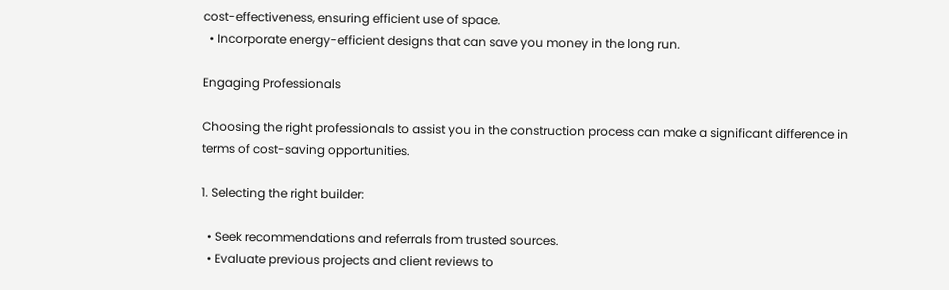cost-effectiveness, ensuring efficient use of space.
  • Incorporate energy-efficient designs that can save you money in the long run.

Engaging Professionals

Choosing the right professionals to assist you in the construction process can make a significant difference in terms of cost-saving opportunities.

1. Selecting the right builder:

  • Seek recommendations and referrals from trusted sources.
  • Evaluate previous projects and client reviews to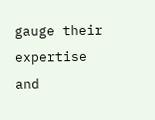gauge their expertise and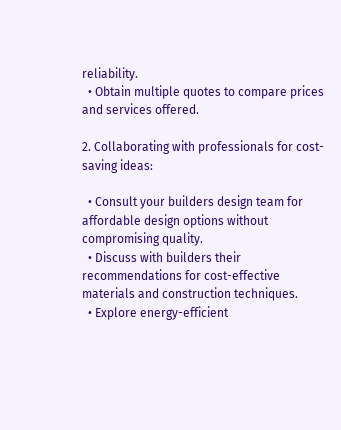reliability.
  • Obtain multiple quotes to compare prices and services offered.

2. Collaborating with professionals for cost-saving ideas:

  • Consult your builders design team for affordable design options without compromising quality.
  • Discuss with builders their recommendations for cost-effective materials and construction techniques.
  • Explore energy-efficient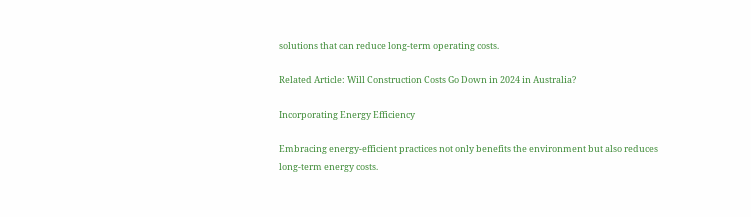solutions that can reduce long-term operating costs.

Related Article: Will Construction Costs Go Down in 2024 in Australia?

Incorporating Energy Efficiency

Embracing energy-efficient practices not only benefits the environment but also reduces long-term energy costs.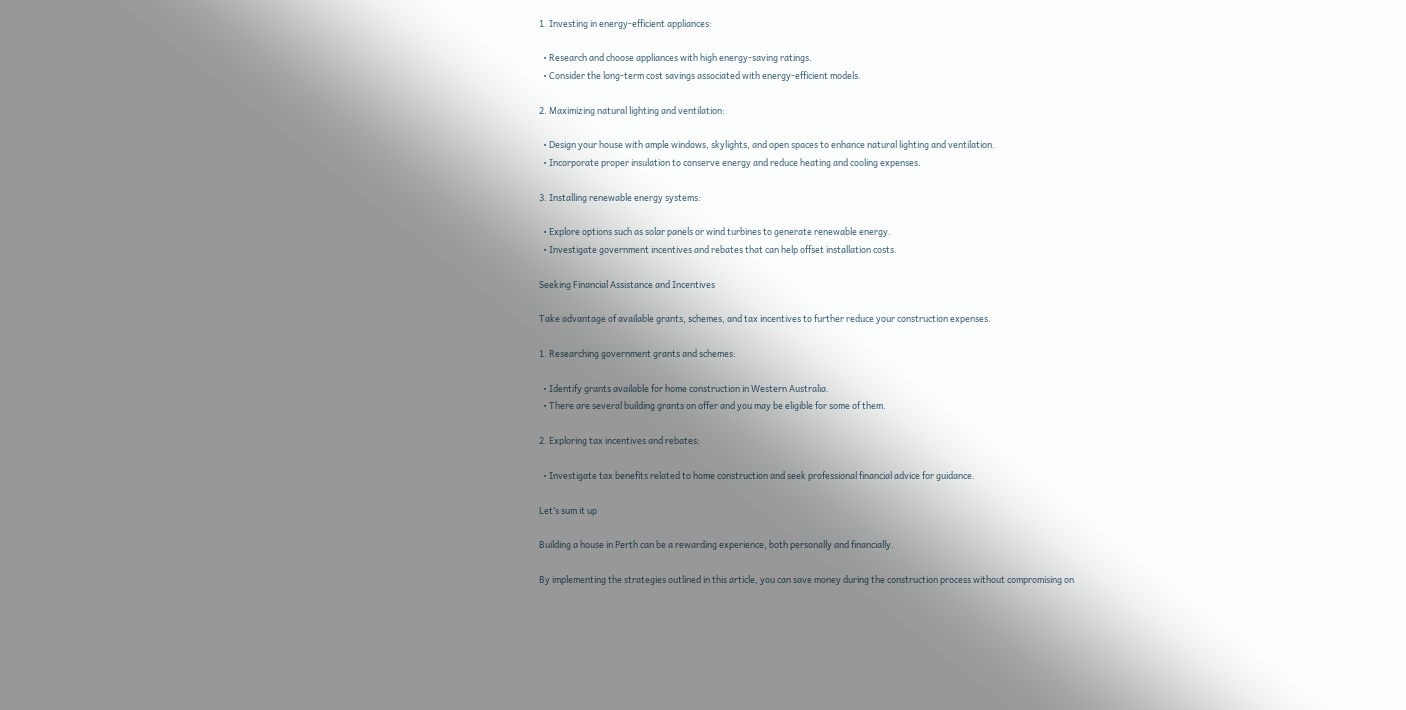1. Investing in energy-efficient appliances:

  • Research and choose appliances with high energy-saving ratings.
  • Consider the long-term cost savings associated with energy-efficient models.

2. Maximizing natural lighting and ventilation:

  • Design your house with ample windows, skylights, and open spaces to enhance natural lighting and ventilation.
  • Incorporate proper insulation to conserve energy and reduce heating and cooling expenses.

3. Installing renewable energy systems:

  • Explore options such as solar panels or wind turbines to generate renewable energy.
  • Investigate government incentives and rebates that can help offset installation costs.

Seeking Financial Assistance and Incentives

Take advantage of available grants, schemes, and tax incentives to further reduce your construction expenses.

1. Researching government grants and schemes:

  • Identify grants available for home construction in Western Australia.
  • There are several building grants on offer and you may be eligible for some of them.

2. Exploring tax incentives and rebates:

  • Investigate tax benefits related to home construction and seek professional financial advice for guidance.

Let’s sum it up

Building a house in Perth can be a rewarding experience, both personally and financially.

By implementing the strategies outlined in this article, you can save money during the construction process without compromising on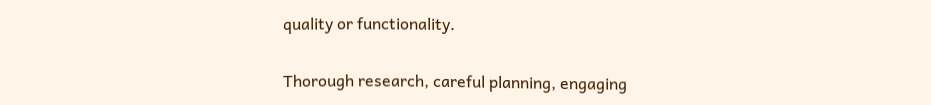quality or functionality.

Thorough research, careful planning, engaging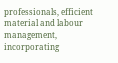professionals, efficient material and labour management, incorporating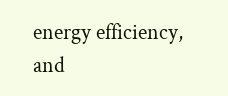energy efficiency, and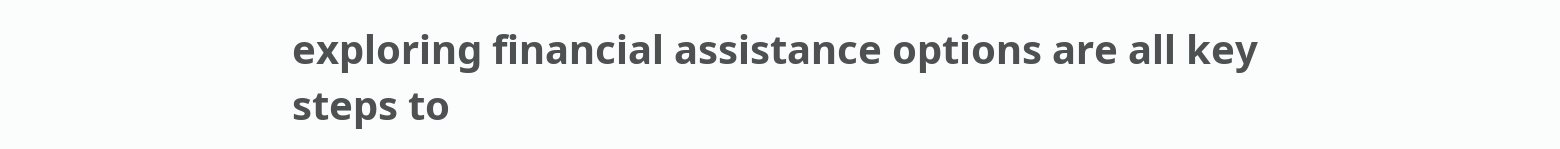exploring financial assistance options are all key steps to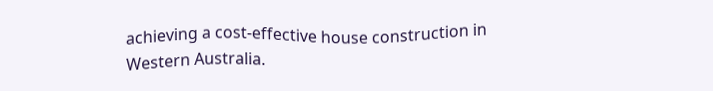achieving a cost-effective house construction in Western Australia.